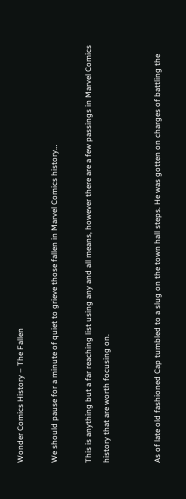Wonder Comics History – The Fallen

We should pause for a minute of quiet to grieve those fallen in Marvel Comics history…

This is anything but a far reaching list using any and all means, however there are a few passings in Marvel Comics history that are worth focusing on.


As of late old fashioned Cap tumbled to a slug on the town hall steps. He was gotten on charges of battling the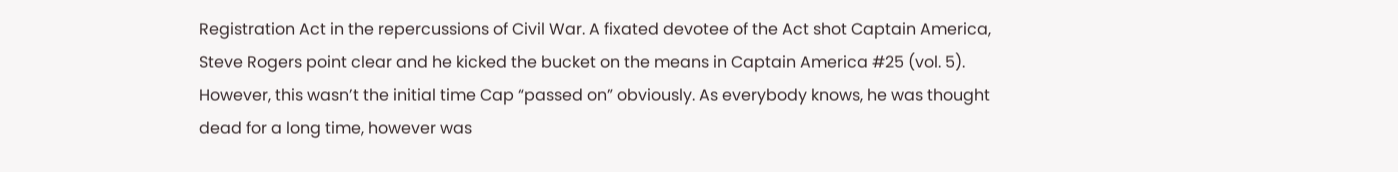Registration Act in the repercussions of Civil War. A fixated devotee of the Act shot Captain America, Steve Rogers point clear and he kicked the bucket on the means in Captain America #25 (vol. 5). However, this wasn’t the initial time Cap “passed on” obviously. As everybody knows, he was thought dead for a long time, however was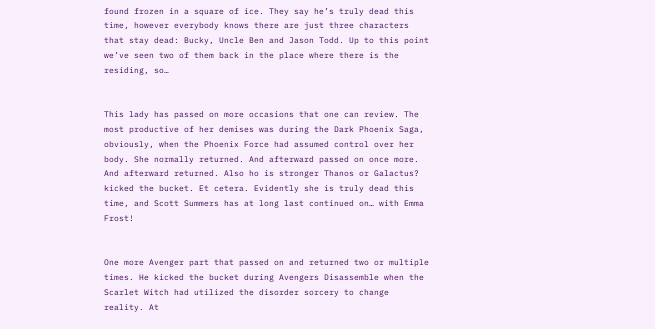found frozen in a square of ice. They say he’s truly dead this time, however everybody knows there are just three characters that stay dead: Bucky, Uncle Ben and Jason Todd. Up to this point we’ve seen two of them back in the place where there is the residing, so…


This lady has passed on more occasions that one can review. The most productive of her demises was during the Dark Phoenix Saga, obviously, when the Phoenix Force had assumed control over her body. She normally returned. And afterward passed on once more. And afterward returned. Also ho is stronger Thanos or Galactus? kicked the bucket. Et cetera. Evidently she is truly dead this time, and Scott Summers has at long last continued on… with Emma Frost!


One more Avenger part that passed on and returned two or multiple times. He kicked the bucket during Avengers Disassemble when the Scarlet Witch had utilized the disorder sorcery to change reality. At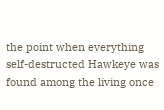the point when everything self-destructed Hawkeye was found among the living once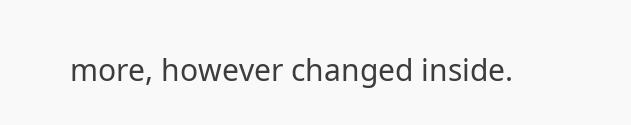more, however changed inside.